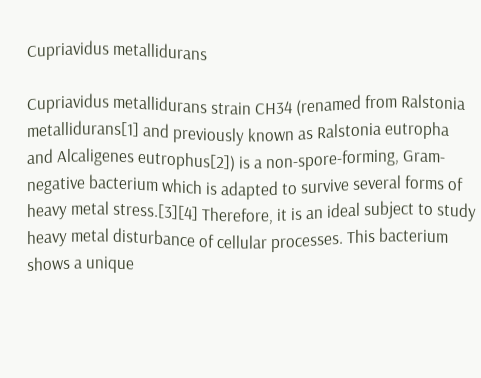Cupriavidus metallidurans

Cupriavidus metallidurans strain CH34 (renamed from Ralstonia metallidurans[1] and previously known as Ralstonia eutropha and Alcaligenes eutrophus[2]) is a non-spore-forming, Gram-negative bacterium which is adapted to survive several forms of heavy metal stress.[3][4] Therefore, it is an ideal subject to study heavy metal disturbance of cellular processes. This bacterium shows a unique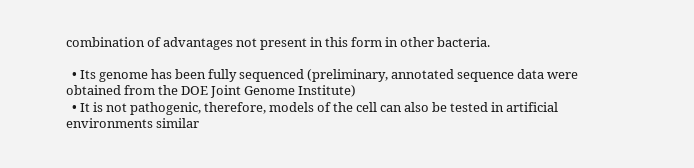combination of advantages not present in this form in other bacteria.

  • Its genome has been fully sequenced (preliminary, annotated sequence data were obtained from the DOE Joint Genome Institute)
  • It is not pathogenic, therefore, models of the cell can also be tested in artificial environments similar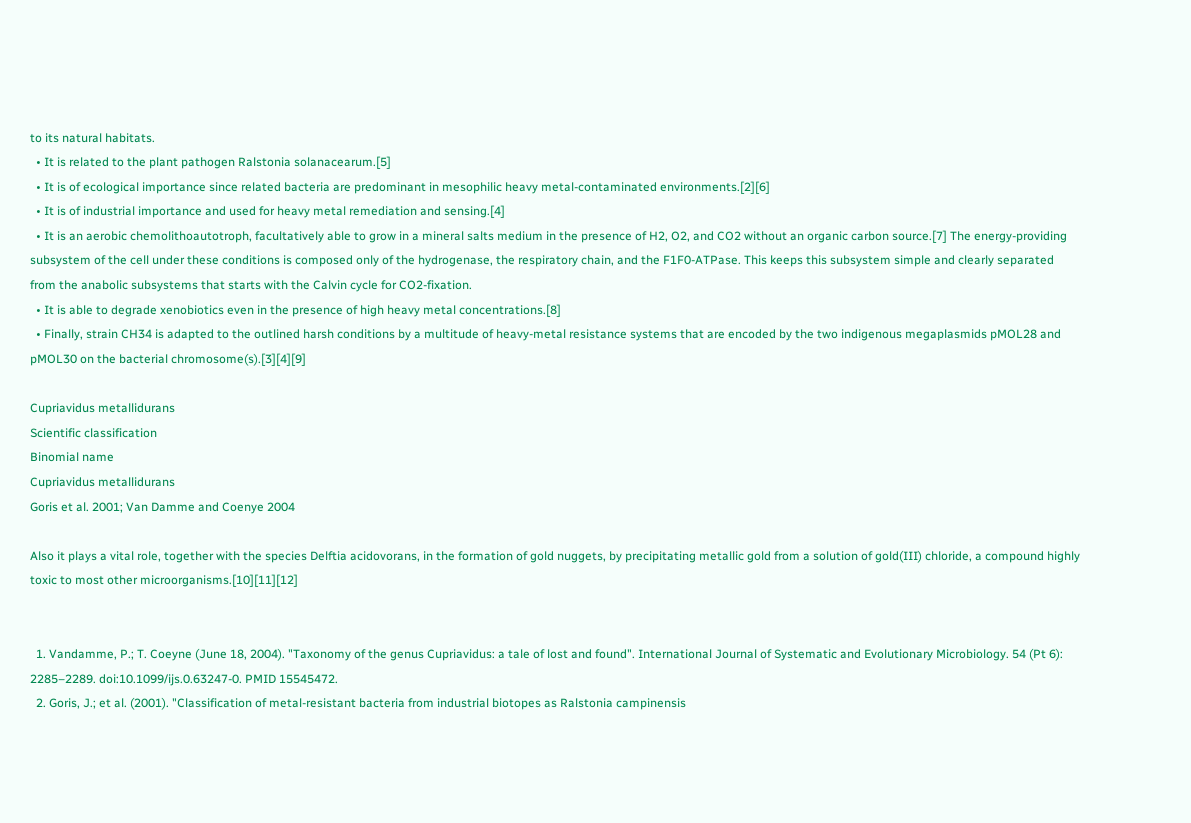to its natural habitats.
  • It is related to the plant pathogen Ralstonia solanacearum.[5]
  • It is of ecological importance since related bacteria are predominant in mesophilic heavy metal-contaminated environments.[2][6]
  • It is of industrial importance and used for heavy metal remediation and sensing.[4]
  • It is an aerobic chemolithoautotroph, facultatively able to grow in a mineral salts medium in the presence of H2, O2, and CO2 without an organic carbon source.[7] The energy-providing subsystem of the cell under these conditions is composed only of the hydrogenase, the respiratory chain, and the F1F0-ATPase. This keeps this subsystem simple and clearly separated from the anabolic subsystems that starts with the Calvin cycle for CO2-fixation.
  • It is able to degrade xenobiotics even in the presence of high heavy metal concentrations.[8]
  • Finally, strain CH34 is adapted to the outlined harsh conditions by a multitude of heavy-metal resistance systems that are encoded by the two indigenous megaplasmids pMOL28 and pMOL30 on the bacterial chromosome(s).[3][4][9]

Cupriavidus metallidurans
Scientific classification
Binomial name
Cupriavidus metallidurans
Goris et al. 2001; Van Damme and Coenye 2004

Also it plays a vital role, together with the species Delftia acidovorans, in the formation of gold nuggets, by precipitating metallic gold from a solution of gold(III) chloride, a compound highly toxic to most other microorganisms.[10][11][12]


  1. Vandamme, P.; T. Coeyne (June 18, 2004). "Taxonomy of the genus Cupriavidus: a tale of lost and found". International Journal of Systematic and Evolutionary Microbiology. 54 (Pt 6): 2285–2289. doi:10.1099/ijs.0.63247-0. PMID 15545472.
  2. Goris, J.; et al. (2001). "Classification of metal-resistant bacteria from industrial biotopes as Ralstonia campinensis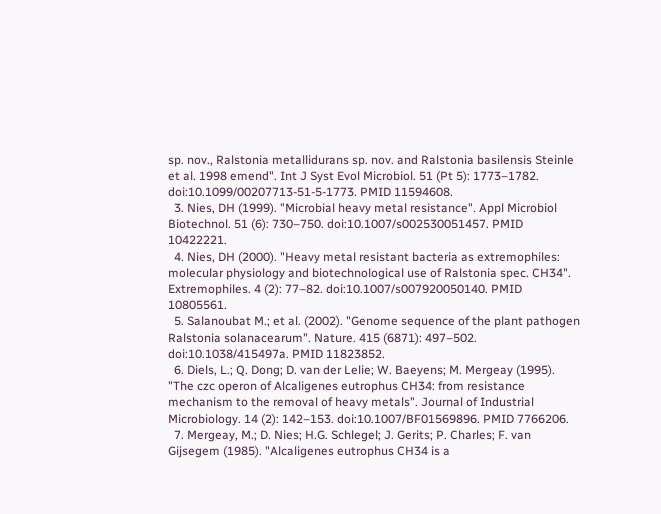sp. nov., Ralstonia metallidurans sp. nov. and Ralstonia basilensis Steinle et al. 1998 emend". Int J Syst Evol Microbiol. 51 (Pt 5): 1773–1782. doi:10.1099/00207713-51-5-1773. PMID 11594608.
  3. Nies, DH (1999). "Microbial heavy metal resistance". Appl Microbiol Biotechnol. 51 (6): 730–750. doi:10.1007/s002530051457. PMID 10422221.
  4. Nies, DH (2000). "Heavy metal resistant bacteria as extremophiles: molecular physiology and biotechnological use of Ralstonia spec. CH34". Extremophiles. 4 (2): 77–82. doi:10.1007/s007920050140. PMID 10805561.
  5. Salanoubat M.; et al. (2002). "Genome sequence of the plant pathogen Ralstonia solanacearum". Nature. 415 (6871): 497–502. doi:10.1038/415497a. PMID 11823852.
  6. Diels, L.; Q. Dong; D. van der Lelie; W. Baeyens; M. Mergeay (1995). "The czc operon of Alcaligenes eutrophus CH34: from resistance mechanism to the removal of heavy metals". Journal of Industrial Microbiology. 14 (2): 142–153. doi:10.1007/BF01569896. PMID 7766206.
  7. Mergeay, M.; D. Nies; H.G. Schlegel; J. Gerits; P. Charles; F. van Gijsegem (1985). "Alcaligenes eutrophus CH34 is a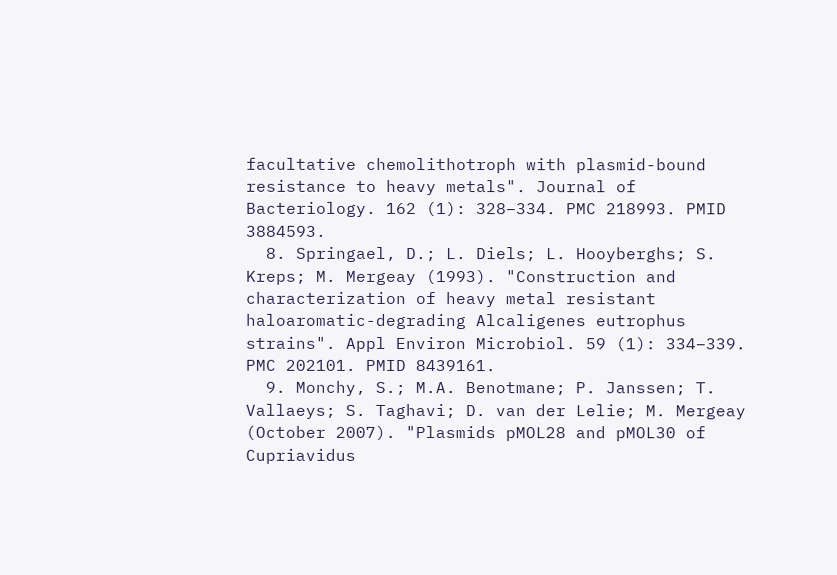facultative chemolithotroph with plasmid-bound resistance to heavy metals". Journal of Bacteriology. 162 (1): 328–334. PMC 218993. PMID 3884593.
  8. Springael, D.; L. Diels; L. Hooyberghs; S. Kreps; M. Mergeay (1993). "Construction and characterization of heavy metal resistant haloaromatic-degrading Alcaligenes eutrophus strains". Appl Environ Microbiol. 59 (1): 334–339. PMC 202101. PMID 8439161.
  9. Monchy, S.; M.A. Benotmane; P. Janssen; T. Vallaeys; S. Taghavi; D. van der Lelie; M. Mergeay (October 2007). "Plasmids pMOL28 and pMOL30 of Cupriavidus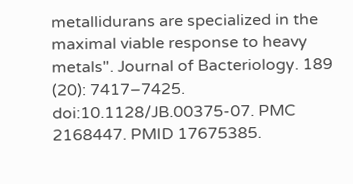metallidurans are specialized in the maximal viable response to heavy metals". Journal of Bacteriology. 189 (20): 7417–7425. doi:10.1128/JB.00375-07. PMC 2168447. PMID 17675385.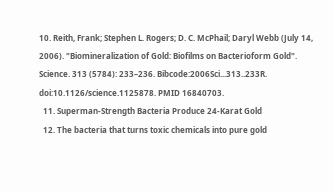10. Reith, Frank; Stephen L. Rogers; D. C. McPhail; Daryl Webb (July 14, 2006). "Biomineralization of Gold: Biofilms on Bacterioform Gold". Science. 313 (5784): 233–236. Bibcode:2006Sci...313..233R. doi:10.1126/science.1125878. PMID 16840703.
  11. Superman-Strength Bacteria Produce 24-Karat Gold
  12. The bacteria that turns toxic chemicals into pure gold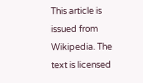This article is issued from Wikipedia. The text is licensed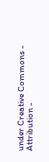under Creative Commons - Attribution -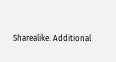Sharealike. Additional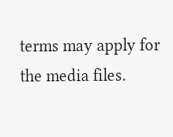terms may apply for the media files.